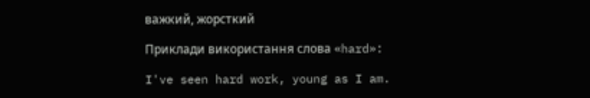важкий, жорсткий

Приклади використання слова «hard»:

I've seen hard work, young as I am.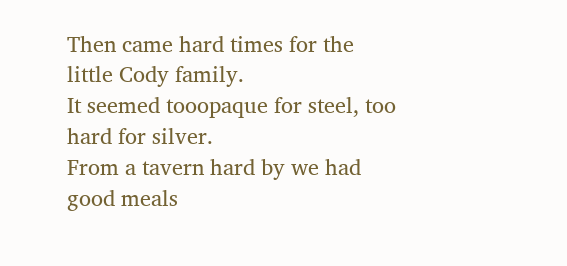Then came hard times for the little Cody family.
It seemed tooopaque for steel, too hard for silver.
From a tavern hard by we had good meals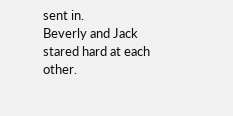sent in.
Beverly and Jack stared hard at each other.